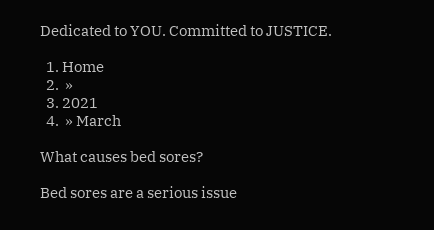Dedicated to YOU. Committed to JUSTICE.

  1. Home
  2.  »
  3. 2021
  4.  » March

What causes bed sores?

Bed sores are a serious issue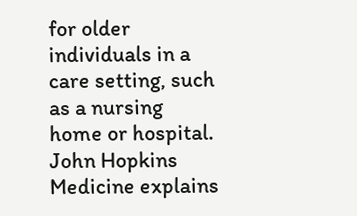for older individuals in a care setting, such as a nursing home or hospital. John Hopkins Medicine explains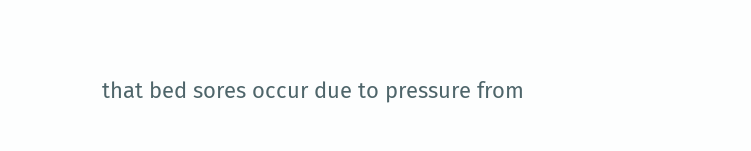that bed sores occur due to pressure from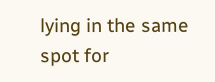lying in the same spot for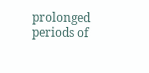prolonged periods of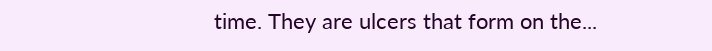time. They are ulcers that form on the...